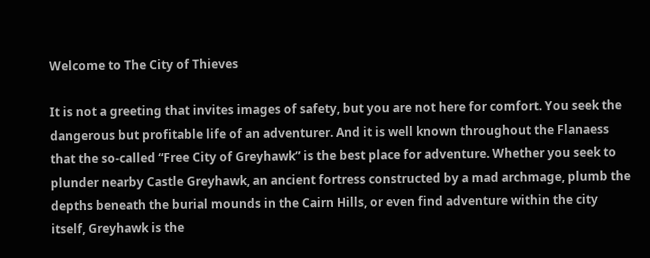Welcome to The City of Thieves

It is not a greeting that invites images of safety, but you are not here for comfort. You seek the dangerous but profitable life of an adventurer. And it is well known throughout the Flanaess that the so-called “Free City of Greyhawk” is the best place for adventure. Whether you seek to plunder nearby Castle Greyhawk, an ancient fortress constructed by a mad archmage, plumb the depths beneath the burial mounds in the Cairn Hills, or even find adventure within the city itself, Greyhawk is the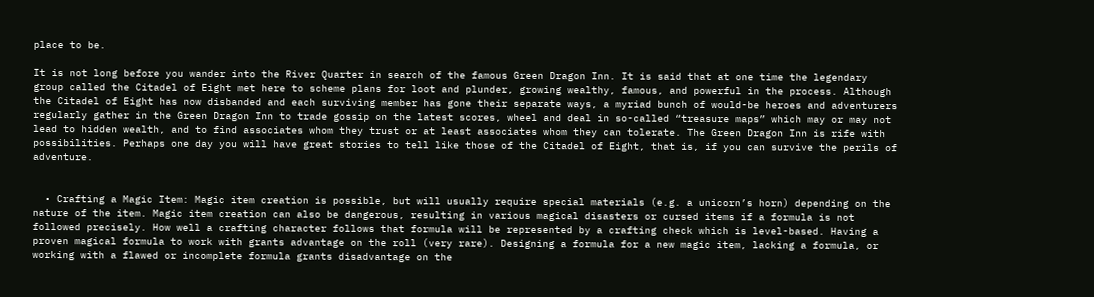place to be.

It is not long before you wander into the River Quarter in search of the famous Green Dragon Inn. It is said that at one time the legendary group called the Citadel of Eight met here to scheme plans for loot and plunder, growing wealthy, famous, and powerful in the process. Although the Citadel of Eight has now disbanded and each surviving member has gone their separate ways, a myriad bunch of would-be heroes and adventurers regularly gather in the Green Dragon Inn to trade gossip on the latest scores, wheel and deal in so-called “treasure maps” which may or may not lead to hidden wealth, and to find associates whom they trust or at least associates whom they can tolerate. The Green Dragon Inn is rife with possibilities. Perhaps one day you will have great stories to tell like those of the Citadel of Eight, that is, if you can survive the perils of adventure.


  • Crafting a Magic Item: Magic item creation is possible, but will usually require special materials (e.g. a unicorn’s horn) depending on the nature of the item. Magic item creation can also be dangerous, resulting in various magical disasters or cursed items if a formula is not followed precisely. How well a crafting character follows that formula will be represented by a crafting check which is level-based. Having a proven magical formula to work with grants advantage on the roll (very rare). Designing a formula for a new magic item, lacking a formula, or working with a flawed or incomplete formula grants disadvantage on the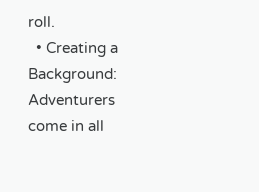roll.
  • Creating a Background: Adventurers come in all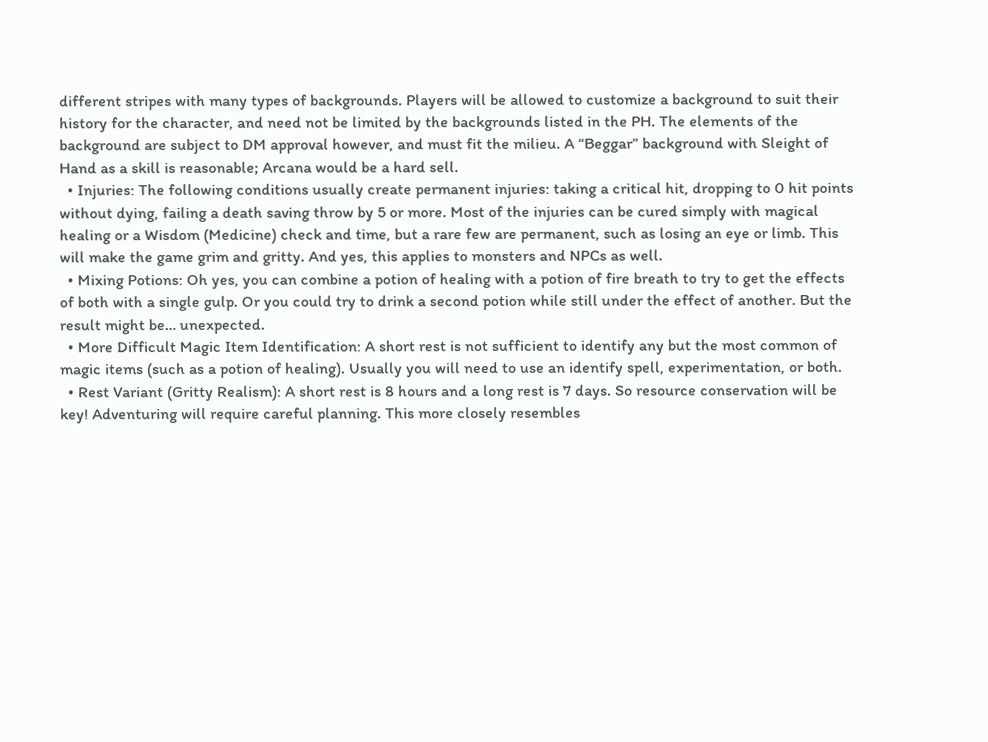different stripes with many types of backgrounds. Players will be allowed to customize a background to suit their history for the character, and need not be limited by the backgrounds listed in the PH. The elements of the background are subject to DM approval however, and must fit the milieu. A “Beggar” background with Sleight of Hand as a skill is reasonable; Arcana would be a hard sell.
  • Injuries: The following conditions usually create permanent injuries: taking a critical hit, dropping to 0 hit points without dying, failing a death saving throw by 5 or more. Most of the injuries can be cured simply with magical healing or a Wisdom (Medicine) check and time, but a rare few are permanent, such as losing an eye or limb. This will make the game grim and gritty. And yes, this applies to monsters and NPCs as well.
  • Mixing Potions: Oh yes, you can combine a potion of healing with a potion of fire breath to try to get the effects of both with a single gulp. Or you could try to drink a second potion while still under the effect of another. But the result might be… unexpected.
  • More Difficult Magic Item Identification: A short rest is not sufficient to identify any but the most common of magic items (such as a potion of healing). Usually you will need to use an identify spell, experimentation, or both.
  • Rest Variant (Gritty Realism): A short rest is 8 hours and a long rest is 7 days. So resource conservation will be key! Adventuring will require careful planning. This more closely resembles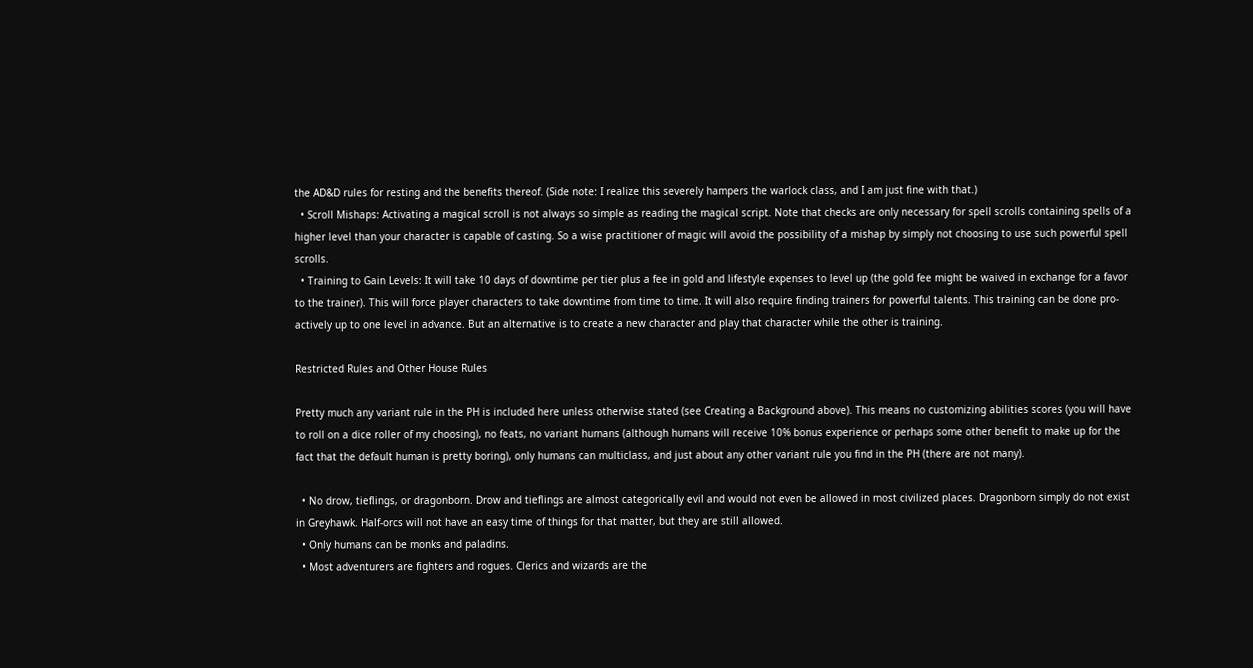the AD&D rules for resting and the benefits thereof. (Side note: I realize this severely hampers the warlock class, and I am just fine with that.)
  • Scroll Mishaps: Activating a magical scroll is not always so simple as reading the magical script. Note that checks are only necessary for spell scrolls containing spells of a higher level than your character is capable of casting. So a wise practitioner of magic will avoid the possibility of a mishap by simply not choosing to use such powerful spell scrolls.
  • Training to Gain Levels: It will take 10 days of downtime per tier plus a fee in gold and lifestyle expenses to level up (the gold fee might be waived in exchange for a favor to the trainer). This will force player characters to take downtime from time to time. It will also require finding trainers for powerful talents. This training can be done pro-actively up to one level in advance. But an alternative is to create a new character and play that character while the other is training.

Restricted Rules and Other House Rules

Pretty much any variant rule in the PH is included here unless otherwise stated (see Creating a Background above). This means no customizing abilities scores (you will have to roll on a dice roller of my choosing), no feats, no variant humans (although humans will receive 10% bonus experience or perhaps some other benefit to make up for the fact that the default human is pretty boring), only humans can multiclass, and just about any other variant rule you find in the PH (there are not many).

  • No drow, tieflings, or dragonborn. Drow and tieflings are almost categorically evil and would not even be allowed in most civilized places. Dragonborn simply do not exist in Greyhawk. Half-orcs will not have an easy time of things for that matter, but they are still allowed.
  • Only humans can be monks and paladins.
  • Most adventurers are fighters and rogues. Clerics and wizards are the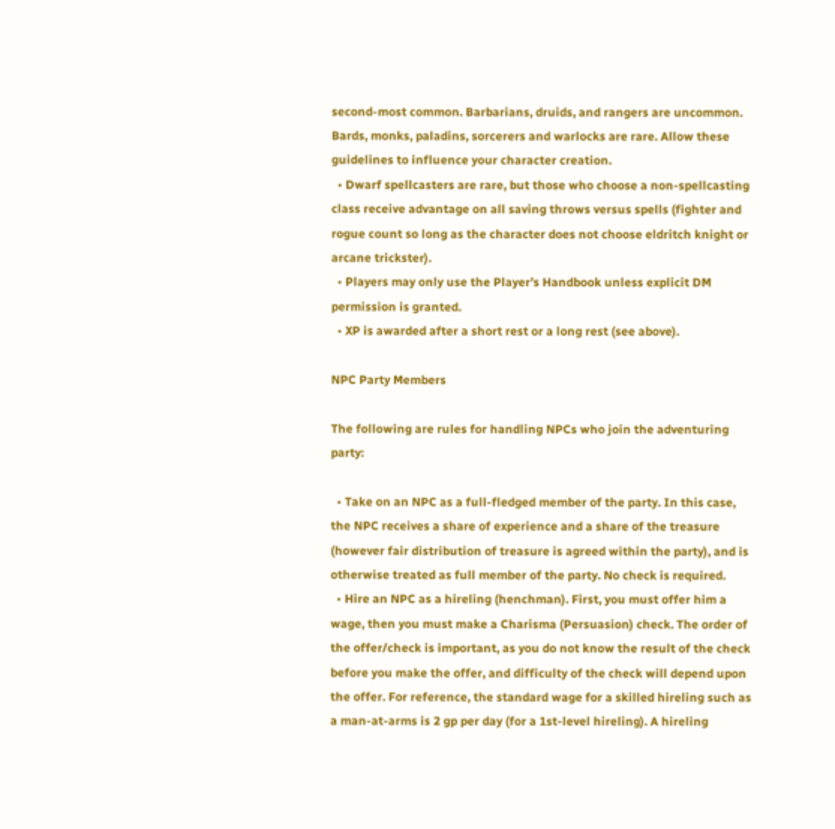second-most common. Barbarians, druids, and rangers are uncommon. Bards, monks, paladins, sorcerers and warlocks are rare. Allow these guidelines to influence your character creation.
  • Dwarf spellcasters are rare, but those who choose a non-spellcasting class receive advantage on all saving throws versus spells (fighter and rogue count so long as the character does not choose eldritch knight or arcane trickster).
  • Players may only use the Player’s Handbook unless explicit DM permission is granted.
  • XP is awarded after a short rest or a long rest (see above).

NPC Party Members

The following are rules for handling NPCs who join the adventuring party:

  • Take on an NPC as a full-fledged member of the party. In this case, the NPC receives a share of experience and a share of the treasure (however fair distribution of treasure is agreed within the party), and is otherwise treated as full member of the party. No check is required.
  • Hire an NPC as a hireling (henchman). First, you must offer him a wage, then you must make a Charisma (Persuasion) check. The order of the offer/check is important, as you do not know the result of the check before you make the offer, and difficulty of the check will depend upon the offer. For reference, the standard wage for a skilled hireling such as a man-at-arms is 2 gp per day (for a 1st-level hireling). A hireling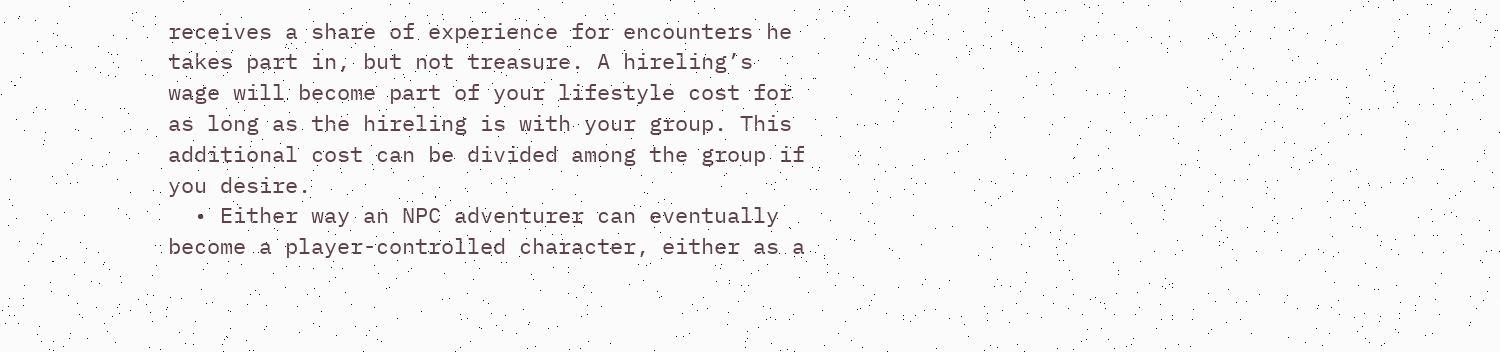receives a share of experience for encounters he takes part in, but not treasure. A hireling’s wage will become part of your lifestyle cost for as long as the hireling is with your group. This additional cost can be divided among the group if you desire.
  • Either way an NPC adventurer can eventually become a player-controlled character, either as a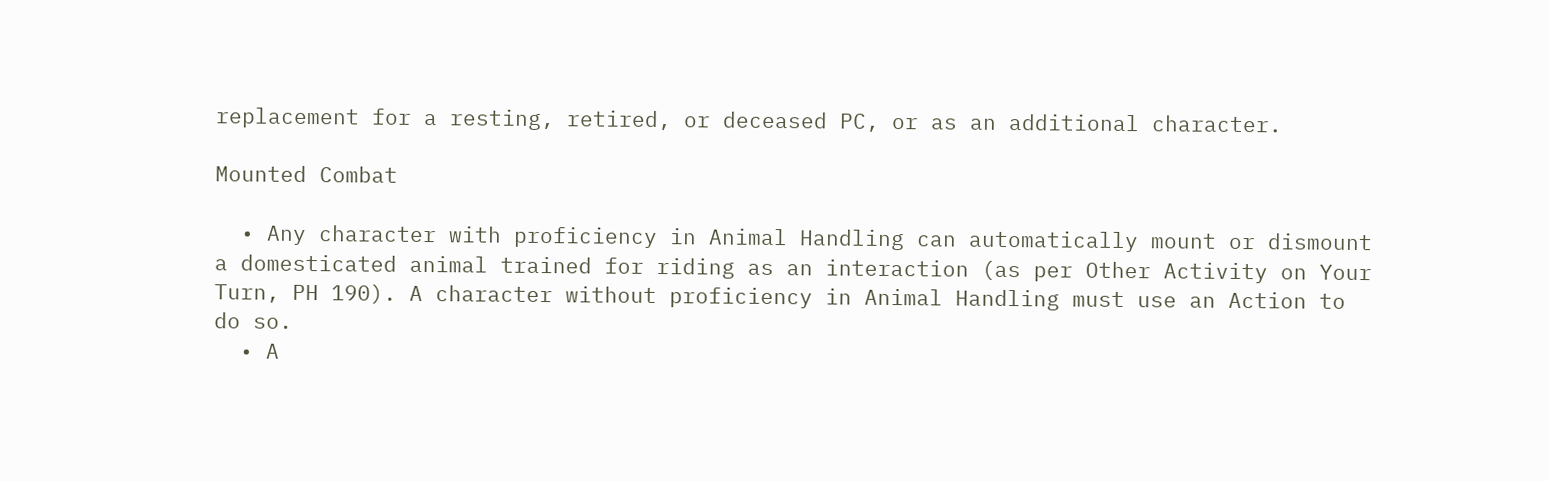replacement for a resting, retired, or deceased PC, or as an additional character.

Mounted Combat

  • Any character with proficiency in Animal Handling can automatically mount or dismount a domesticated animal trained for riding as an interaction (as per Other Activity on Your Turn, PH 190). A character without proficiency in Animal Handling must use an Action to do so.
  • A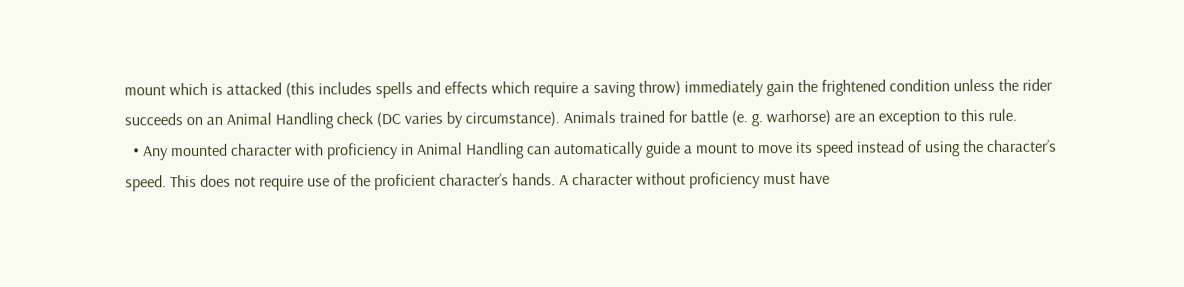mount which is attacked (this includes spells and effects which require a saving throw) immediately gain the frightened condition unless the rider succeeds on an Animal Handling check (DC varies by circumstance). Animals trained for battle (e. g. warhorse) are an exception to this rule.
  • Any mounted character with proficiency in Animal Handling can automatically guide a mount to move its speed instead of using the character’s speed. This does not require use of the proficient character’s hands. A character without proficiency must have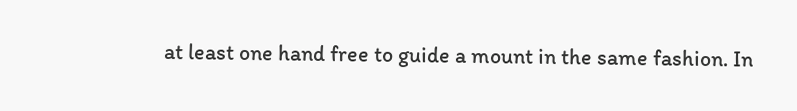at least one hand free to guide a mount in the same fashion. In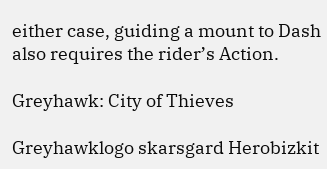either case, guiding a mount to Dash also requires the rider’s Action.

Greyhawk: City of Thieves

Greyhawklogo skarsgard Herobizkit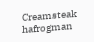Creamsteak hafrogman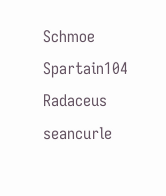Schmoe Spartain104 Radaceus seancurle